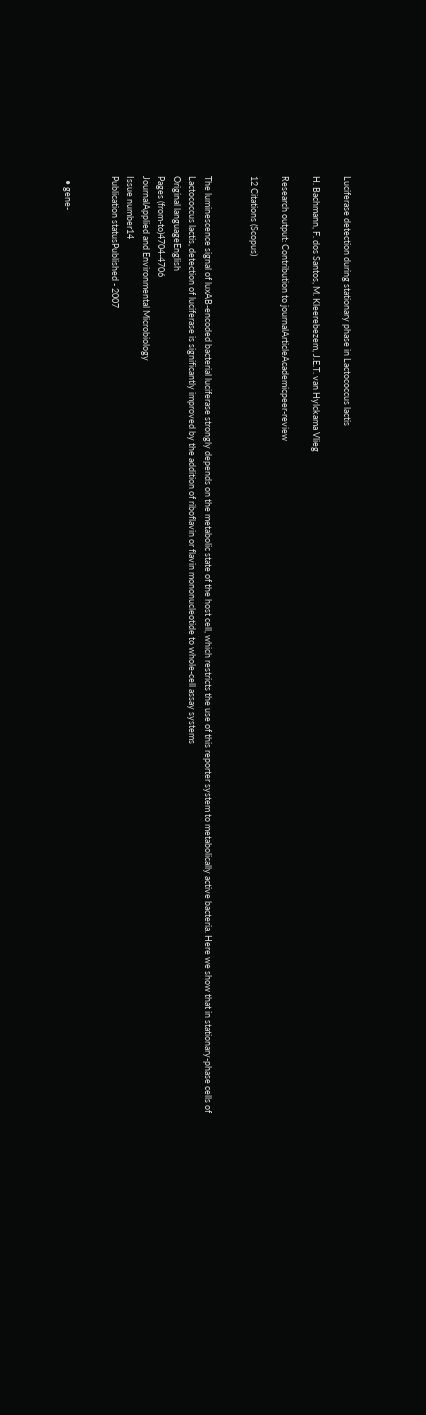Luciferase detection during stationary phase in Lactococcus lactis

H. Bachmann, F. dos Santos, M. Kleerebezem, J.E.T. van Hylckama Vlieg

Research output: Contribution to journalArticleAcademicpeer-review

12 Citations (Scopus)


The luminescence signal of luxAB-encoded bacterial luciferase strongly depends on the metabolic state of the host cell, which restricts the use of this reporter system to metabolically active bacteria. Here we show that in stationary-phase cells of Lactococcus lactis, detection of luciferase is significantly improved by the addition of riboflavin or flavin mononucleotide to whole-cell assay systems
Original languageEnglish
Pages (from-to)4704-4706
JournalApplied and Environmental Microbiology
Issue number14
Publication statusPublished - 2007


  • gene-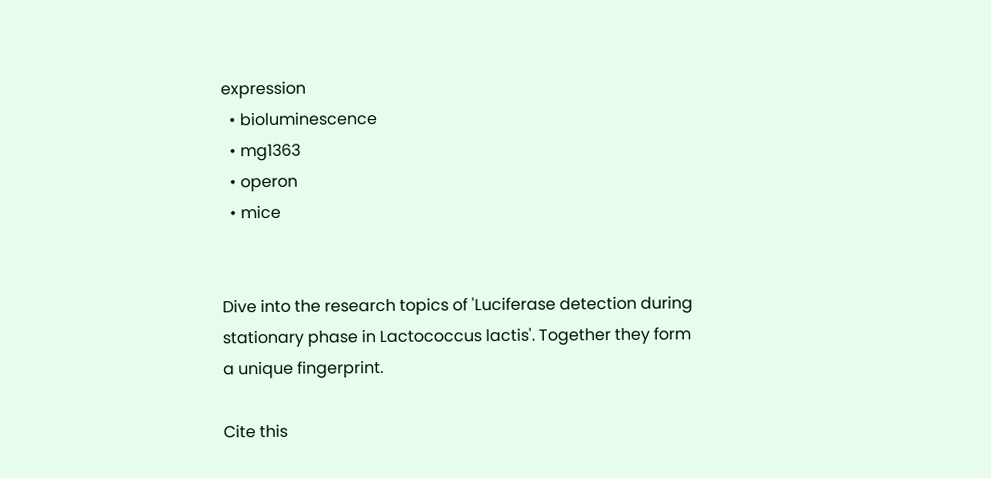expression
  • bioluminescence
  • mg1363
  • operon
  • mice


Dive into the research topics of 'Luciferase detection during stationary phase in Lactococcus lactis'. Together they form a unique fingerprint.

Cite this